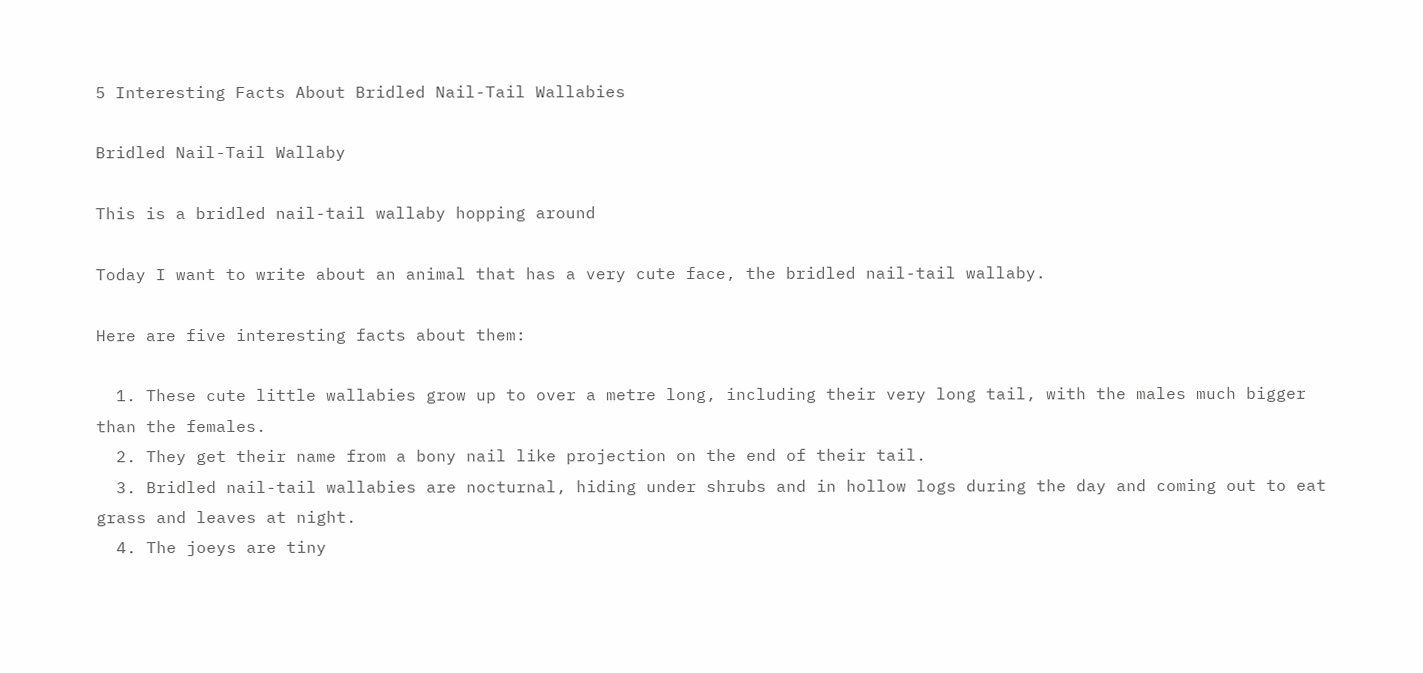5 Interesting Facts About Bridled Nail-Tail Wallabies

Bridled Nail-Tail Wallaby

This is a bridled nail-tail wallaby hopping around

Today I want to write about an animal that has a very cute face, the bridled nail-tail wallaby.

Here are five interesting facts about them:

  1. These cute little wallabies grow up to over a metre long, including their very long tail, with the males much bigger than the females.
  2. They get their name from a bony nail like projection on the end of their tail.
  3. Bridled nail-tail wallabies are nocturnal, hiding under shrubs and in hollow logs during the day and coming out to eat grass and leaves at night.
  4. The joeys are tiny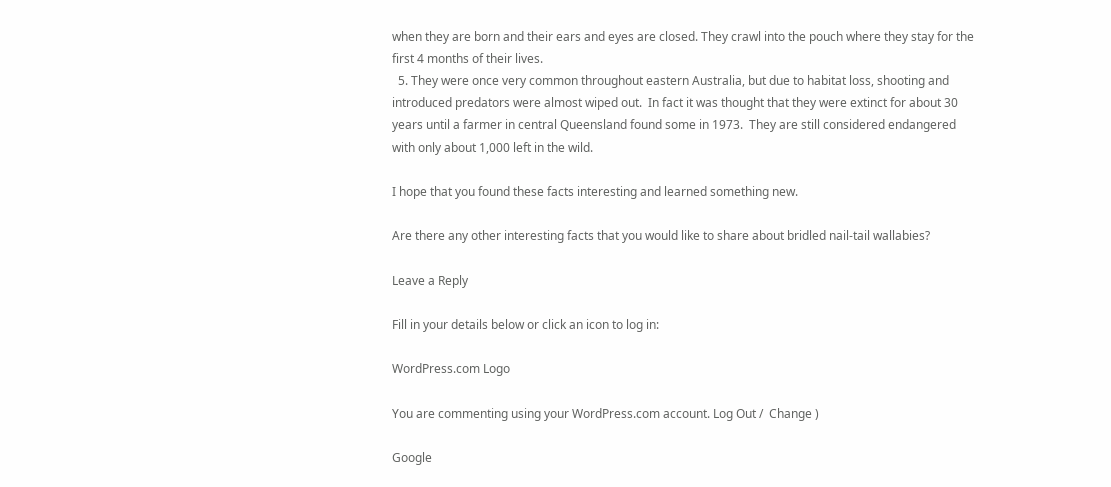when they are born and their ears and eyes are closed. They crawl into the pouch where they stay for the first 4 months of their lives.
  5. They were once very common throughout eastern Australia, but due to habitat loss, shooting and introduced predators were almost wiped out.  In fact it was thought that they were extinct for about 30 years until a farmer in central Queensland found some in 1973.  They are still considered endangered with only about 1,000 left in the wild.

I hope that you found these facts interesting and learned something new.

Are there any other interesting facts that you would like to share about bridled nail-tail wallabies?

Leave a Reply

Fill in your details below or click an icon to log in:

WordPress.com Logo

You are commenting using your WordPress.com account. Log Out /  Change )

Google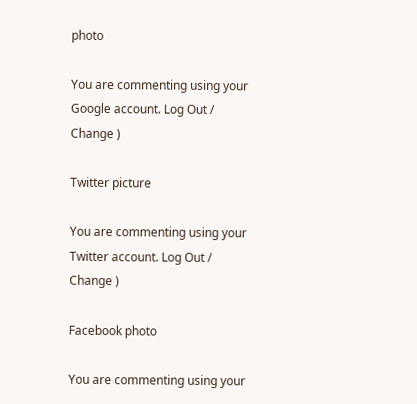photo

You are commenting using your Google account. Log Out /  Change )

Twitter picture

You are commenting using your Twitter account. Log Out /  Change )

Facebook photo

You are commenting using your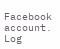Facebook account. Log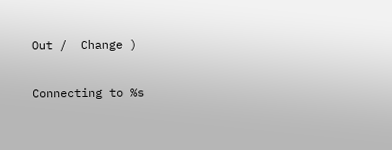Out /  Change )

Connecting to %s